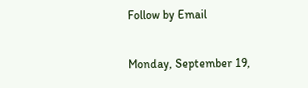Follow by Email

Monday, September 19,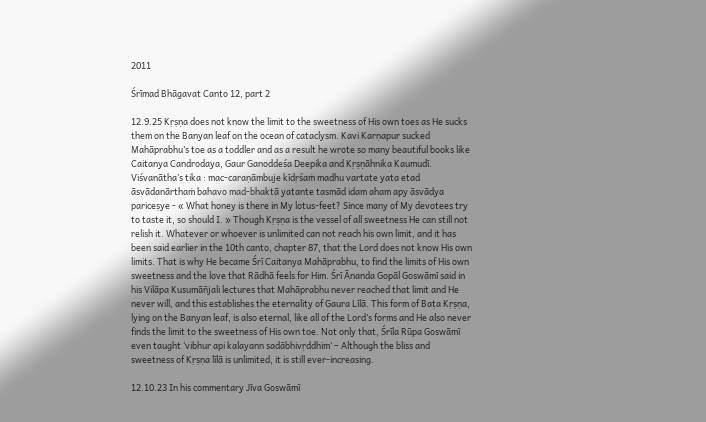2011

Śrīmad Bhāgavat Canto 12, part 2

12.9.25 Kṛṣṇa does not know the limit to the sweetness of His own toes as He sucks them on the Banyan leaf on the ocean of cataclysm. Kavi Karṇapur sucked Mahāprabhu’s toe as a toddler and as a result he wrote so many beautiful books like Caitanya Candrodaya, Gaur Ganoddeśa Deepika and Kṛṣṇāhnika Kaumudī. Viśvanātha’s tika : mac-caraṇāmbuje kīdṛśaṁ madhu vartate yata etad āsvādanārthaṁ bahavo mad-bhaktā yatante tasmād idam aham apy āsvādya pariceṣye - « What honey is there in My lotus-feet? Since many of My devotees try to taste it, so should I. » Though Kṛṣṇa is the vessel of all sweetness He can still not relish it. Whatever or whoever is unlimited can not reach his own limit, and it has been said earlier in the 10th canto, chapter 87, that the Lord does not know His own limits. That is why He became Śrī Caitanya Mahāprabhu, to find the limits of His own sweetness and the love that Rādhā feels for Him. Śrī Ānanda Gopāl Goswāmī said in his Vilāpa Kusumāñjali lectures that Mahāprabhu never reached that limit and He never will, and this establishes the eternality of Gaura Līlā. This form of Baṭa Kṛṣṇa,  lying on the Banyan leaf, is also eternal, like all of the Lord’s forms and He also never finds the limit to the sweetness of His own toe. Not only that, Śrīla Rūpa Goswāmī even taught ‘vibhur api kalayann sadābhivṛddhim’ – Although the bliss and sweetness of Kṛṣṇa līlā is unlimited, it is still ever-increasing.

12.10.23 In his commentary Jīva Goswāmī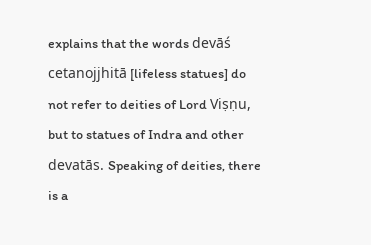explains that the words devāś cetanojjhitā [lifeless statues] do not refer to deities of Lord Viṣṇu, but to statues of Indra and other devatās. Speaking of deities, there is a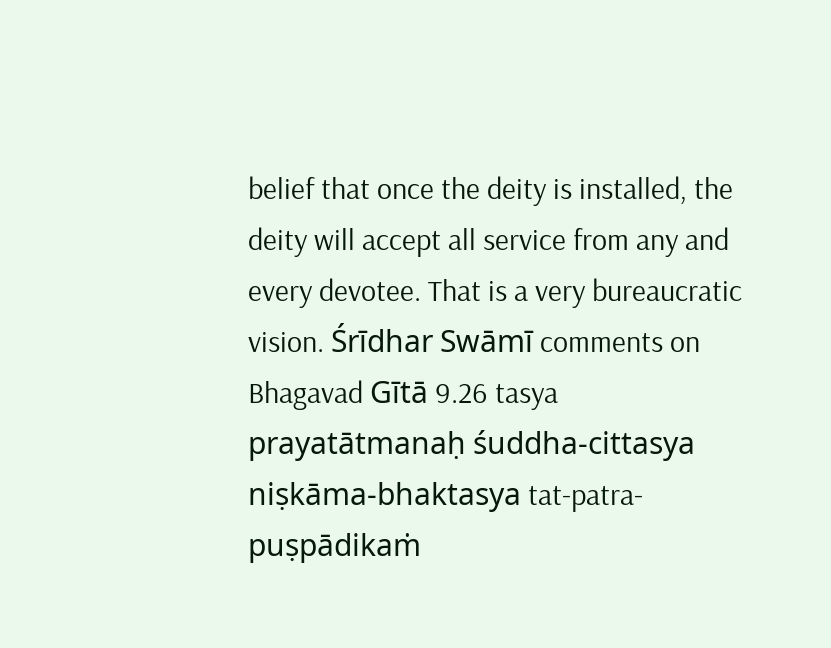belief that once the deity is installed, the deity will accept all service from any and every devotee. That is a very bureaucratic vision. Śrīdhar Swāmī comments on Bhagavad Gītā 9.26 tasya prayatātmanaḥ śuddha-cittasya niṣkāma-bhaktasya tat-patra-puṣpādikaṁ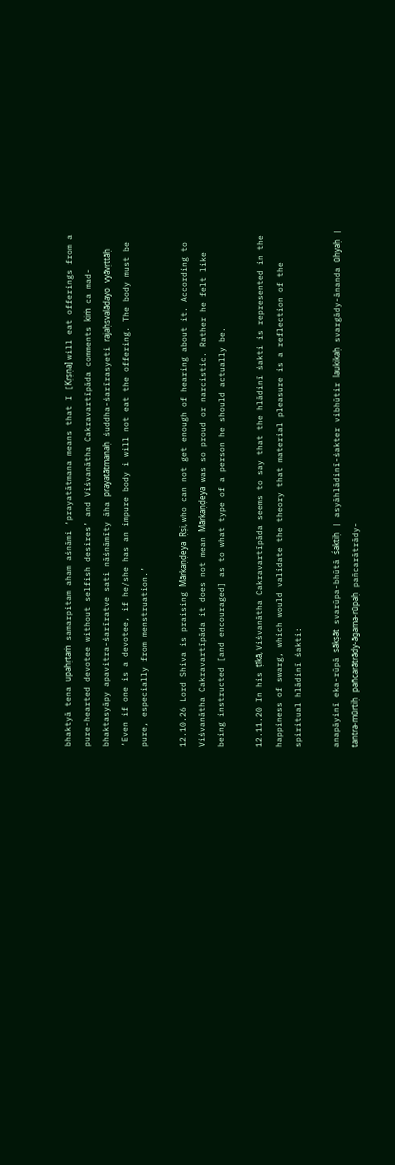bhaktyā tena upahṛtaṁ samarpitam aham aśnāmi ‘prayatātmana means that I [Kṛṣṇa] will eat offerings from a pure-hearted devotee without selfish desires’ and Viśvanātha Cakravartīpāda comments kiṁ ca mad-bhaktasyāpy apavitra-śarīratve sati nāśnāmīty āha prayatātmanaḥ śuddha-śarīrasyeti rajaḥsvalādayo vyāvṛttāḥ ‘Even if one is a devotee, if he/she has an impure body i will not eat the offering. The body must be pure, especially from menstruation.’

12.10.26 Lord Shiva is praising Mārkaṇḍeya Ṛṣi, who can not get enough of hearing about it. According to Viśvanātha Cakravartīpāda it does not mean Mārkaṇḍeya was so proud or narcistic. Rather he felt like being instructed [and encouraged] as to what type of a person he should actually be.

12.11.20 In his ṭīkā, Viśvanātha Cakravartīpāda seems to say that the hlādinī śakti is represented in the happiness of swarg, which would validate the theory that material pleasure is a reflection of the spiritual hlādinī śakti:

anapāyinī eka-rūpā sākṣāt svarūpa-bhūtā śaktiḥ | asyāhlādinī-śakter vibhūtir laukikaḥ svargādy-ānanda ūhyaḥ | tantra-mūrtiḥ pañcarātrādy-āgama-rūpaḥ pañcarātrādy-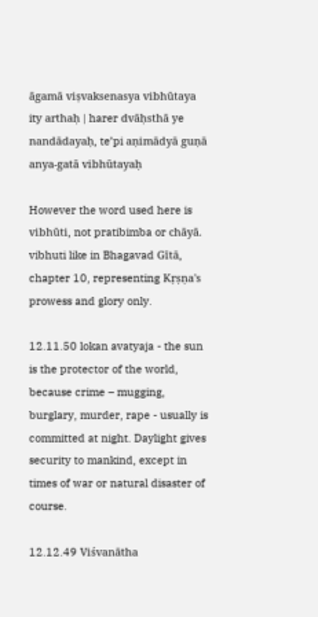āgamā viṣvaksenasya vibhūtaya ity arthaḥ | harer dvāḥsthā ye nandādayaḥ, te’pi aṇimādyā guṇā anya-gatā vibhūtayaḥ

However the word used here is vibhūti, not pratibimba or chāyā. vibhuti like in Bhagavad Gītā, chapter 10, representing Kṛṣṇa's prowess and glory only.

12.11.50 lokan avatyaja - the sun is the protector of the world, because crime – mugging, burglary, murder, rape - usually is committed at night. Daylight gives security to mankind, except in times of war or natural disaster of course.

12.12.49 Viśvanātha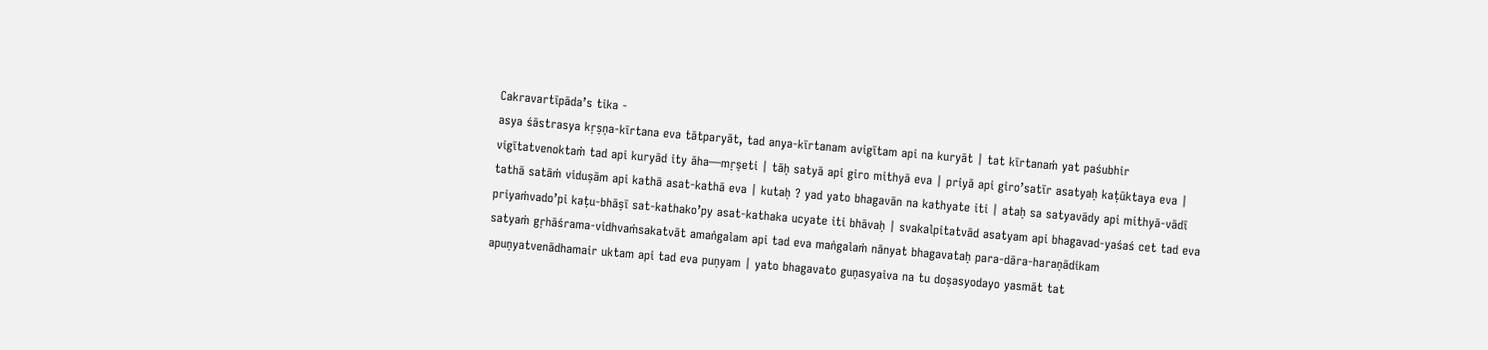Cakravartīpāda’s tika -
asya śāstrasya kṛṣṇa-kīrtana eva tātparyāt, tad anya-kīrtanam avigītam api na kuryāt | tat kīrtanaṁ yat paśubhir vigītatvenoktaṁ tad api kuryād ity āha—mṛṣeti | tāḥ satyā api giro mithyā eva | priyā api giro’satīr asatyaḥ kaṭūktaya eva | tathā satāṁ viduṣām api kathā asat-kathā eva | kutaḥ ? yad yato bhagavān na kathyate iti | ataḥ sa satyavādy api mithyā-vādī priyaṁvado’pi kaṭu-bhāṣī sat-kathako’py asat-kathaka ucyate iti bhāvaḥ | svakalpitatvād asatyam api bhagavad-yaśaś cet tad eva satyaṁ gṛhāśrama-vidhvaṁsakatvāt amaṅgalam api tad eva maṅgalaṁ nānyat bhagavataḥ para-dāra-haraṇādikam apuṇyatvenādhamair uktam api tad eva puṇyam | yato bhagavato guṇasyaiva na tu doṣasyodayo yasmāt tat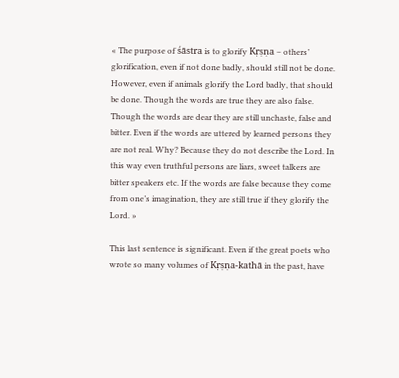« The purpose of śāstra is to glorify Kṛṣṇa – others’ glorification, even if not done badly, should still not be done. However, even if animals glorify the Lord badly, that should be done. Though the words are true they are also false. Though the words are dear they are still unchaste, false and bitter. Even if the words are uttered by learned persons they are not real. Why? Because they do not describe the Lord. In this way even truthful persons are liars, sweet talkers are bitter speakers etc. If the words are false because they come from one’s imagination, they are still true if they glorify the Lord. »

This last sentence is significant. Even if the great poets who wrote so many volumes of Kṛṣṇa-kathā in the past, have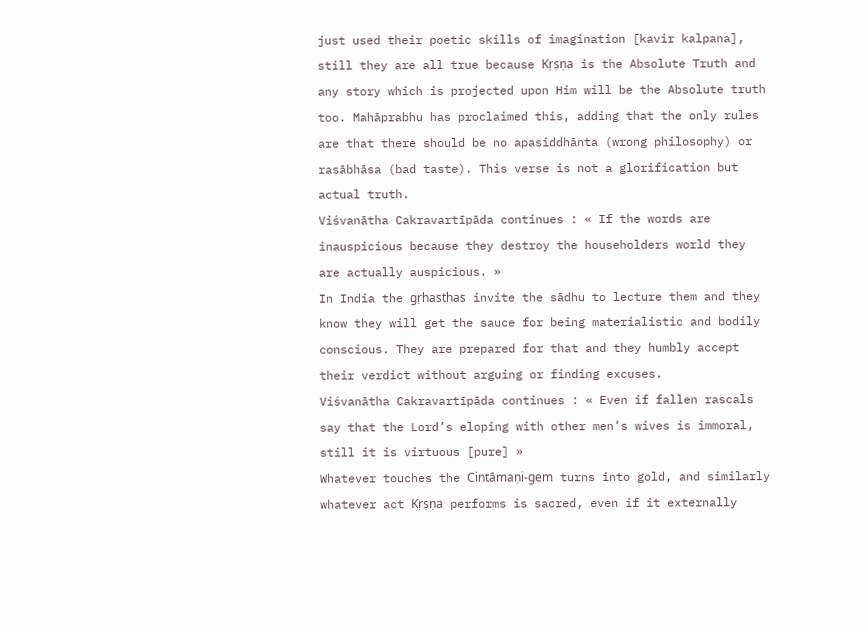just used their poetic skills of imagination [kavir kalpana], still they are all true because Kṛṣṇa is the Absolute Truth and any story which is projected upon Him will be the Absolute truth too. Mahāprabhu has proclaimed this, adding that the only rules are that there should be no apasiddhānta (wrong philosophy) or rasābhāsa (bad taste). This verse is not a glorification but actual truth.
Viśvanātha Cakravartīpāda continues : « If the words are inauspicious because they destroy the householders world they are actually auspicious. »
In India the gṛhasthas invite the sādhu to lecture them and they know they will get the sauce for being materialistic and bodily conscious. They are prepared for that and they humbly accept their verdict without arguing or finding excuses.
Viśvanātha Cakravartīpāda continues : « Even if fallen rascals say that the Lord’s eloping with other men’s wives is immoral, still it is virtuous [pure] »
Whatever touches the Cintāmaṇi-gem turns into gold, and similarly whatever act Kṛṣṇa performs is sacred, even if it externally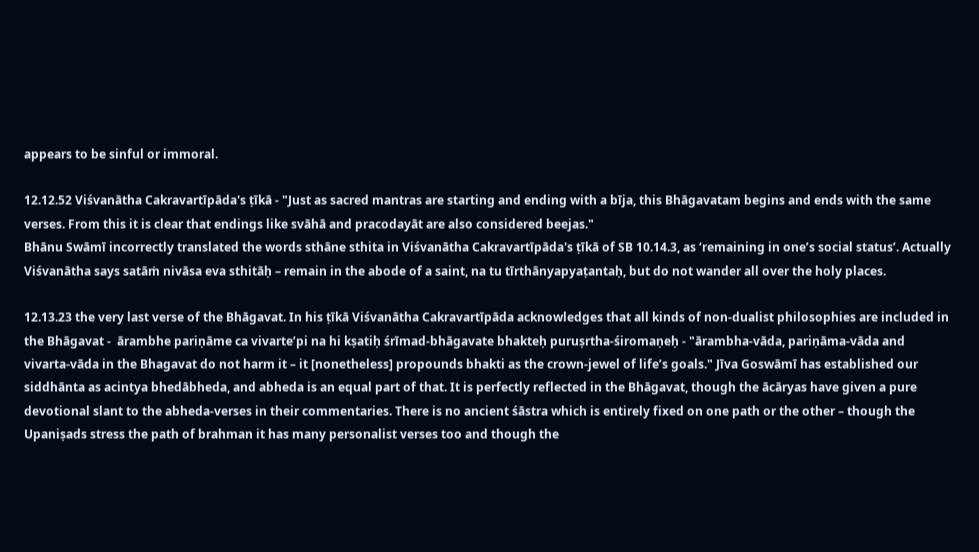appears to be sinful or immoral.

12.12.52 Viśvanātha Cakravartīpāda's ṭīkā - "Just as sacred mantras are starting and ending with a bīja, this Bhāgavatam begins and ends with the same verses. From this it is clear that endings like svāhā and pracodayāt are also considered beejas."
Bhānu Swāmī incorrectly translated the words sthāne sthita in Viśvanātha Cakravartīpāda's ṭīkā of SB 10.14.3, as ‘remaining in one’s social status’. Actually Viśvanātha says satāṁ nivāsa eva sthitāḥ – remain in the abode of a saint, na tu tīrthānyapyaṭantaḥ, but do not wander all over the holy places.

12.13.23 the very last verse of the Bhāgavat. In his ṭīkā Viśvanātha Cakravartīpāda acknowledges that all kinds of non-dualist philosophies are included in the Bhāgavat -  ārambhe pariṇāme ca vivarte’pi na hi kṣatiḥ śrīmad-bhāgavate bhakteḥ puruṣrtha-śiromaṇeḥ - "ārambha-vāda, pariṇāma-vāda and vivarta-vāda in the Bhagavat do not harm it – it [nonetheless] propounds bhakti as the crown-jewel of life’s goals." Jīva Goswāmī has established our siddhānta as acintya bhedābheda, and abheda is an equal part of that. It is perfectly reflected in the Bhāgavat, though the ācāryas have given a pure devotional slant to the abheda-verses in their commentaries. There is no ancient śāstra which is entirely fixed on one path or the other – though the Upaniṣads stress the path of brahman it has many personalist verses too and though the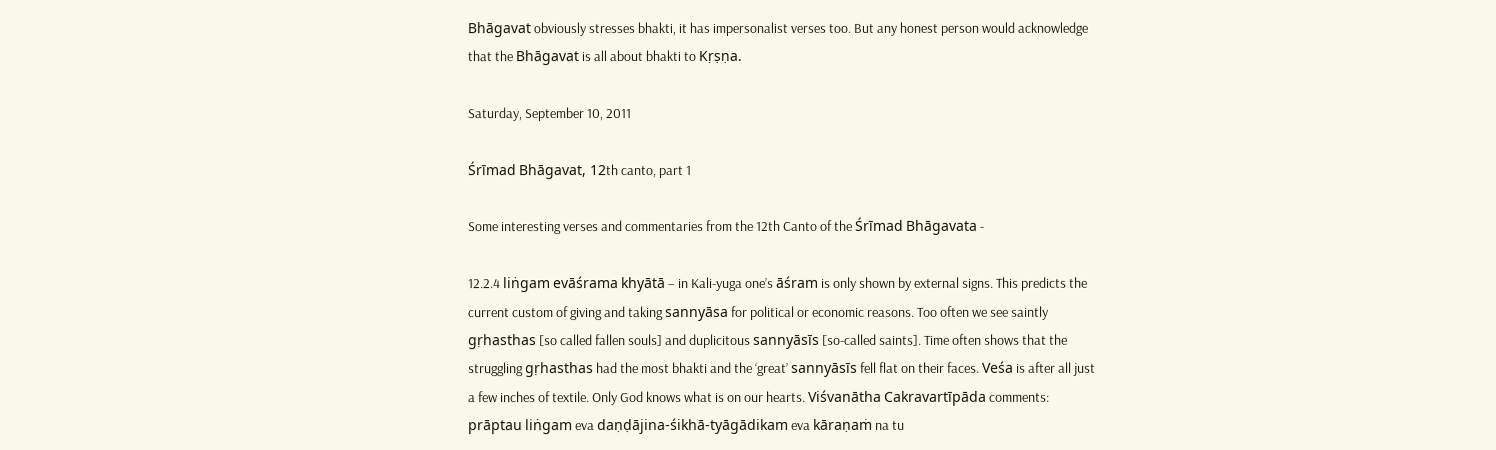Bhāgavat obviously stresses bhakti, it has impersonalist verses too. But any honest person would acknowledge that the Bhāgavat is all about bhakti to Kṛṣṇa.

Saturday, September 10, 2011

Śrīmad Bhāgavat, 12th canto, part 1

Some interesting verses and commentaries from the 12th Canto of the Śrīmad Bhāgavata -

12.2.4 liṅgam evāśrama khyātā – in Kali-yuga one’s āśram is only shown by external signs. This predicts the current custom of giving and taking sannyāsa for political or economic reasons. Too often we see saintly gṛhasthas [so called fallen souls] and duplicitous sannyāsīs [so-called saints]. Time often shows that the struggling gṛhasthas had the most bhakti and the ‘great’ sannyāsīs fell flat on their faces. Veśa is after all just a few inches of textile. Only God knows what is on our hearts. Viśvanātha Cakravartīpāda comments: prāptau liṅgam eva daṇḍājina-śikhā-tyāgādikam eva kāraṇaṁ na tu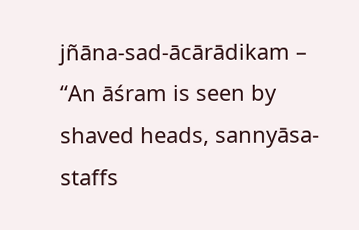jñāna-sad-ācārādikam – “An āśram is seen by shaved heads, sannyāsa-staffs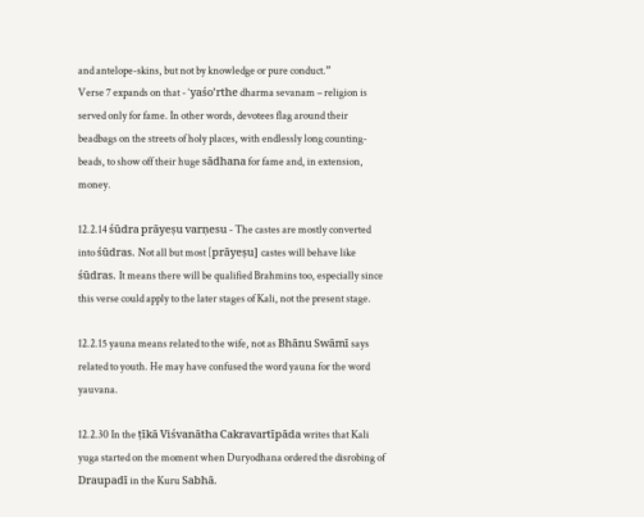and antelope-skins, but not by knowledge or pure conduct.”
Verse 7 expands on that - ‘yaśo’rthe dharma sevanam – religion is served only for fame. In other words, devotees flag around their beadbags on the streets of holy places, with endlessly long counting-beads, to show off their huge sādhana for fame and, in extension, money.

12.2.14 śūdra prāyeṣu varṇesu - The castes are mostly converted into śūdras. Not all but most [prāyeṣu] castes will behave like śūdras. It means there will be qualified Brahmins too, especially since this verse could apply to the later stages of Kali, not the present stage.

12.2.15 yauna means related to the wife, not as Bhānu Swāmī says related to youth. He may have confused the word yauna for the word yauvana.

12.2.30 In the ṭīkā Viśvanātha Cakravartīpāda writes that Kali yuga started on the moment when Duryodhana ordered the disrobing of Draupadī in the Kuru Sabhā.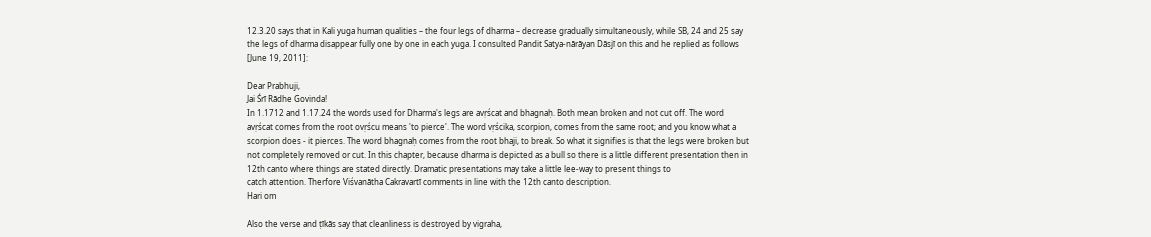12.3.20 says that in Kali yuga human qualities – the four legs of dharma – decrease gradually simultaneously, while SB, 24 and 25 say the legs of dharma disappear fully one by one in each yuga. I consulted Pandit Satya-nārāyan Dāsjī on this and he replied as follows [June 19, 2011]:

Dear Prabhuji,
Jai Śrī Rādhe Govinda!
In 1.1712 and 1.17.24 the words used for Dharma's legs are avṛścat and bhagnaḥ. Both mean broken and not cut off. The word avṛścat comes from the root ovṛścu means 'to pierce'. The word vṛścika, scorpion, comes from the same root; and you know what a scorpion does - it pierces. The word bhagnaḥ comes from the root bhaji, to break. So what it signifies is that the legs were broken but not completely removed or cut. In this chapter, because dharma is depicted as a bull so there is a little different presentation then in 12th canto where things are stated directly. Dramatic presentations may take a little lee-way to present things to
catch attention. Therfore Viśvanātha Cakravartī comments in line with the 12th canto description.
Hari om

Also the verse and ṭīkās say that cleanliness is destroyed by vigraha,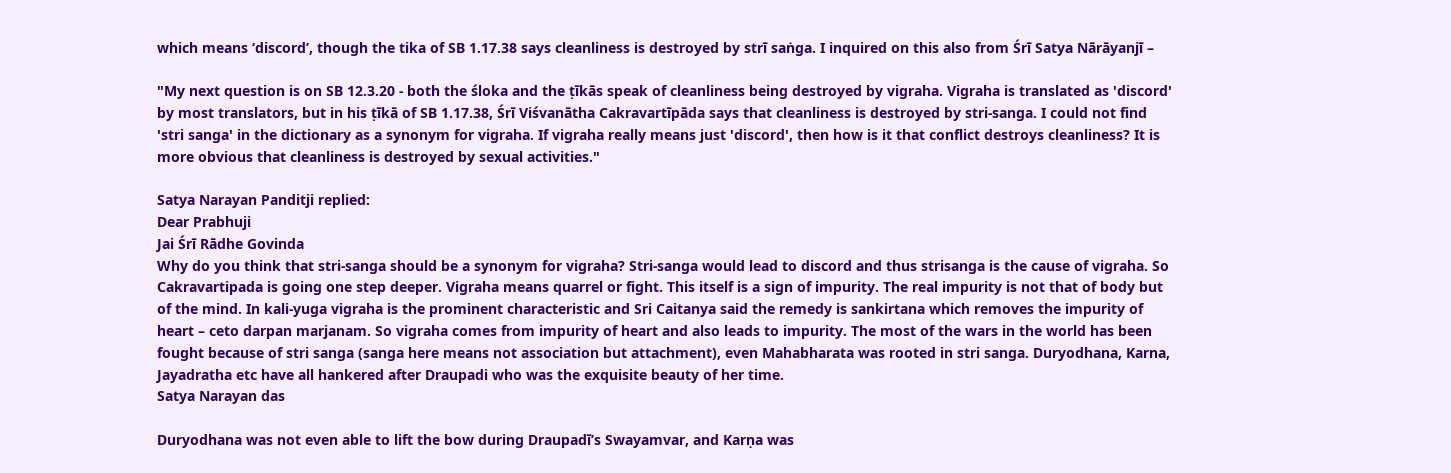which means ‘discord’, though the tika of SB 1.17.38 says cleanliness is destroyed by strī saṅga. I inquired on this also from Śrī Satya Nārāyanjī –

"My next question is on SB 12.3.20 - both the śloka and the ṭīkās speak of cleanliness being destroyed by vigraha. Vigraha is translated as 'discord' by most translators, but in his ṭīkā of SB 1.17.38, Śrī Viśvanātha Cakravartīpāda says that cleanliness is destroyed by stri-sanga. I could not find 'stri sanga' in the dictionary as a synonym for vigraha. If vigraha really means just 'discord', then how is it that conflict destroys cleanliness? It is more obvious that cleanliness is destroyed by sexual activities."

Satya Narayan Panditji replied:
Dear Prabhuji
Jai Śrī Rādhe Govinda
Why do you think that stri-sanga should be a synonym for vigraha? Stri-sanga would lead to discord and thus strisanga is the cause of vigraha. So Cakravartipada is going one step deeper. Vigraha means quarrel or fight. This itself is a sign of impurity. The real impurity is not that of body but of the mind. In kali-yuga vigraha is the prominent characteristic and Sri Caitanya said the remedy is sankirtana which removes the impurity of heart – ceto darpan marjanam. So vigraha comes from impurity of heart and also leads to impurity. The most of the wars in the world has been fought because of stri sanga (sanga here means not association but attachment), even Mahabharata was rooted in stri sanga. Duryodhana, Karna, Jayadratha etc have all hankered after Draupadi who was the exquisite beauty of her time.
Satya Narayan das

Duryodhana was not even able to lift the bow during Draupadī’s Swayamvar, and Karṇa was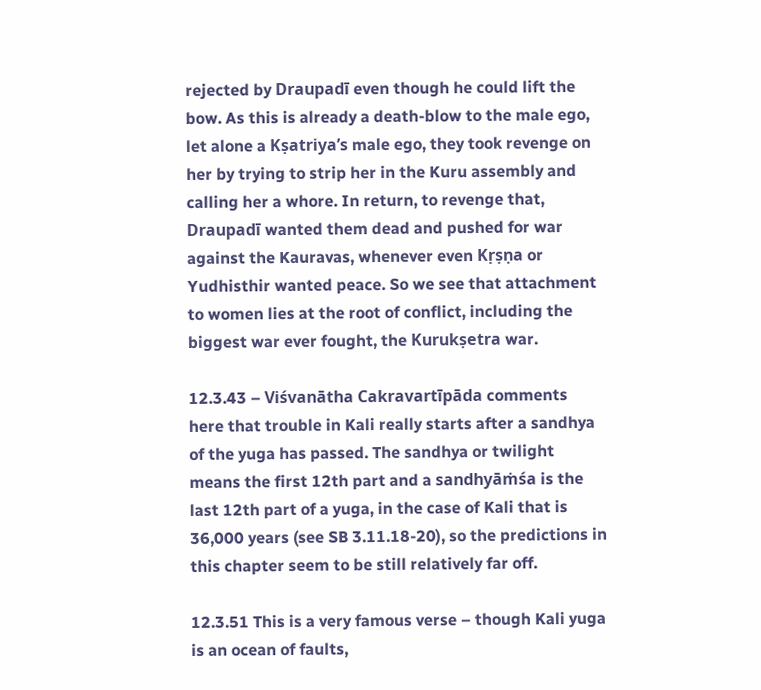rejected by Draupadī even though he could lift the bow. As this is already a death-blow to the male ego, let alone a Kṣatriya’s male ego, they took revenge on her by trying to strip her in the Kuru assembly and calling her a whore. In return, to revenge that, Draupadī wanted them dead and pushed for war against the Kauravas, whenever even Kṛṣṇa or Yudhisthir wanted peace. So we see that attachment to women lies at the root of conflict, including the biggest war ever fought, the Kurukṣetra war.

12.3.43 – Viśvanātha Cakravartīpāda comments here that trouble in Kali really starts after a sandhya of the yuga has passed. The sandhya or twilight means the first 12th part and a sandhyāṁśa is the last 12th part of a yuga, in the case of Kali that is 36,000 years (see SB 3.11.18-20), so the predictions in this chapter seem to be still relatively far off.

12.3.51 This is a very famous verse – though Kali yuga is an ocean of faults,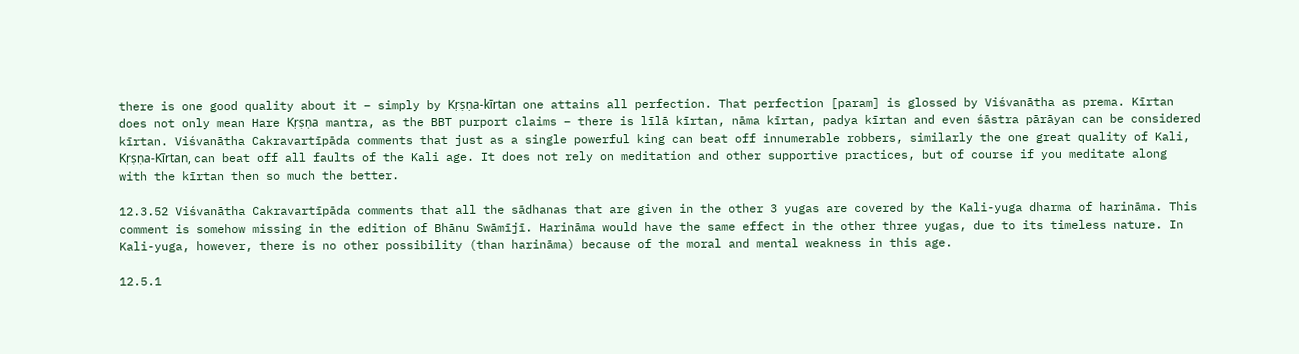there is one good quality about it – simply by Kṛṣṇa-kīrtan one attains all perfection. That perfection [param] is glossed by Viśvanātha as prema. Kīrtan does not only mean Hare Kṛṣṇa mantra, as the BBT purport claims – there is līlā kīrtan, nāma kīrtan, padya kīrtan and even śāstra pārāyan can be considered kīrtan. Viśvanātha Cakravartīpāda comments that just as a single powerful king can beat off innumerable robbers, similarly the one great quality of Kali, Kṛṣṇa-Kīrtan, can beat off all faults of the Kali age. It does not rely on meditation and other supportive practices, but of course if you meditate along with the kīrtan then so much the better.

12.3.52 Viśvanātha Cakravartīpāda comments that all the sādhanas that are given in the other 3 yugas are covered by the Kali-yuga dharma of harināma. This comment is somehow missing in the edition of Bhānu Swāmījī. Harināma would have the same effect in the other three yugas, due to its timeless nature. In Kali-yuga, however, there is no other possibility (than harināma) because of the moral and mental weakness in this age.

12.5.1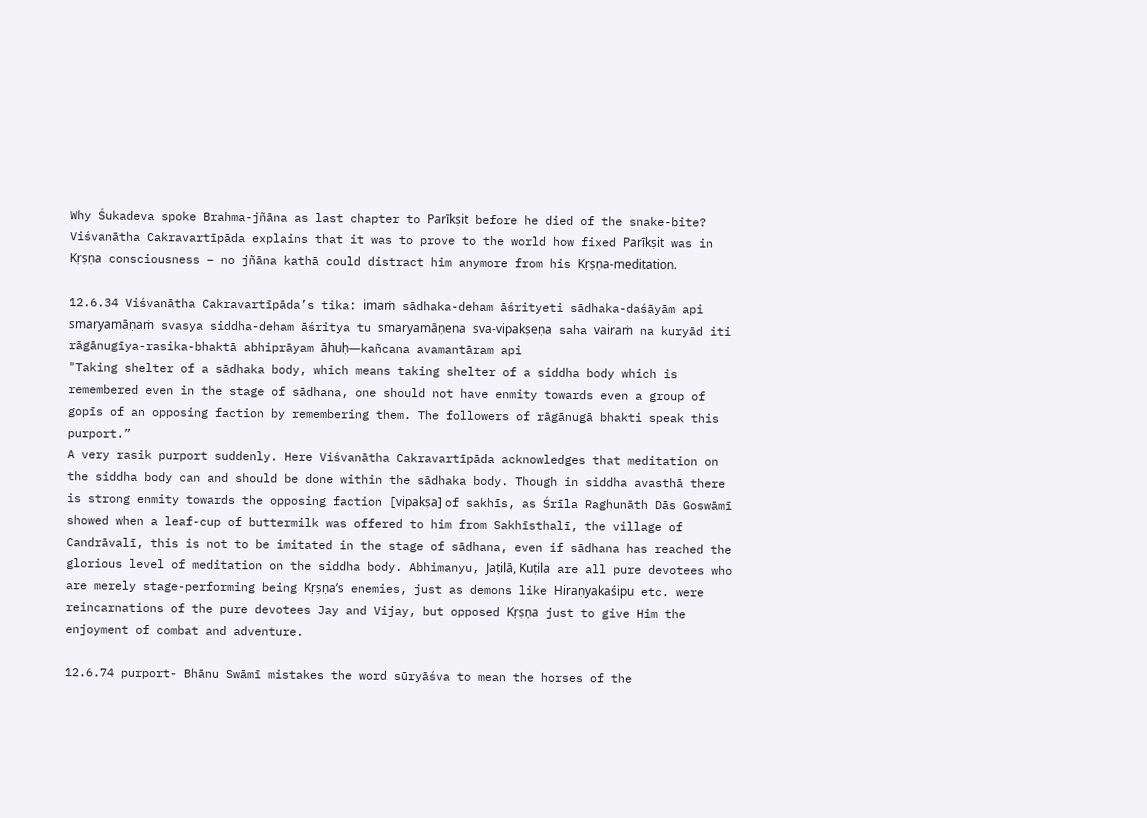Why Śukadeva spoke Brahma-jñāna as last chapter to Parīkṣit before he died of the snake-bite? Viśvanātha Cakravartīpāda explains that it was to prove to the world how fixed Parīkṣit was in Kṛṣṇa consciousness – no jñāna kathā could distract him anymore from his Kṛṣṇa-meditation.

12.6.34 Viśvanātha Cakravartīpāda’s tika: imaṁ sādhaka-deham āśrityeti sādhaka-daśāyām api smaryamāṇaṁ svasya siddha-deham āśritya tu smaryamāṇena sva-vipakṣeṇa saha vairaṁ na kuryād iti rāgānugīya-rasika-bhaktā abhiprāyam āhuḥ—kañcana avamantāram api
"Taking shelter of a sādhaka body, which means taking shelter of a siddha body which is remembered even in the stage of sādhana, one should not have enmity towards even a group of gopīs of an opposing faction by remembering them. The followers of rāgānugā bhakti speak this purport.”
A very rasik purport suddenly. Here Viśvanātha Cakravartīpāda acknowledges that meditation on the siddha body can and should be done within the sādhaka body. Though in siddha avasthā there is strong enmity towards the opposing faction [vipakṣa] of sakhīs, as Śrīla Raghunāth Dās Goswāmī showed when a leaf-cup of buttermilk was offered to him from Sakhīsthalī, the village of Candrāvalī, this is not to be imitated in the stage of sādhana, even if sādhana has reached the glorious level of meditation on the siddha body. Abhimanyu, Jaṭilā, Kuṭila are all pure devotees who are merely stage-performing being Kṛṣṇa’s enemies, just as demons like Hiraṇyakaśipu etc. were reincarnations of the pure devotees Jay and Vijay, but opposed Kṛṣṇa just to give Him the enjoyment of combat and adventure.

12.6.74 purport- Bhānu Swāmī mistakes the word sūryāśva to mean the horses of the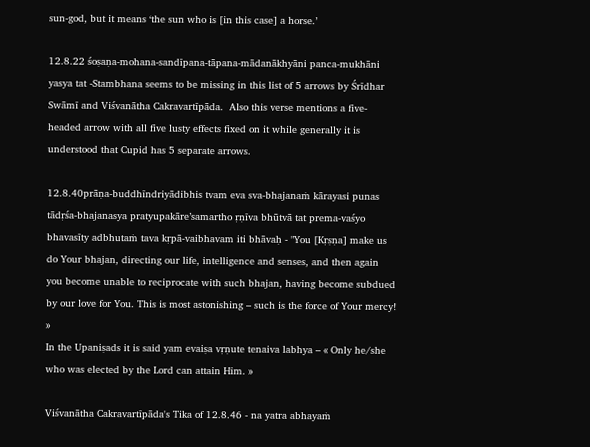sun-god, but it means ‘the sun who is [in this case] a horse.’

12.8.22 śoṣaṇa-mohana-sandīpana-tāpana-mādanākhyāni panca-mukhāni yasya tat -Stambhana seems to be missing in this list of 5 arrows by Śrīdhar Swāmī and Viśvanātha Cakravartīpāda.  Also this verse mentions a five-headed arrow with all five lusty effects fixed on it while generally it is understood that Cupid has 5 separate arrows.

12.8.40prāṇa-buddhīndriyādibhis tvam eva sva-bhajanaṁ kārayasi punas tādṛśa-bhajanasya pratyupakāre’samartho ṛṇīva bhūtvā tat prema-vaśyo bhavasīty adbhutaṁ tava kṛpā-vaibhavam iti bhāvaḥ - "You [Kṛṣṇa] make us do Your bhajan, directing our life, intelligence and senses, and then again you become unable to reciprocate with such bhajan, having become subdued by our love for You. This is most astonishing – such is the force of Your mercy! »
In the Upaniṣads it is said yam evaiṣa vṛṇute tenaiva labhya – « Only he/she who was elected by the Lord can attain Him. »

Viśvanātha Cakravartīpāda's Tika of 12.8.46 - na yatra abhayaṁ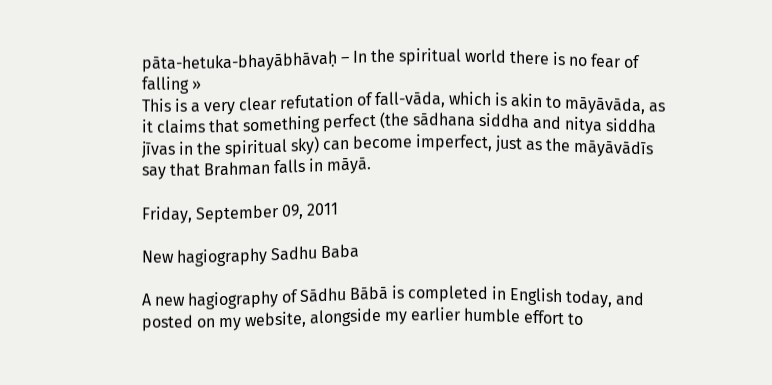pāta-hetuka-bhayābhāvaḥ – In the spiritual world there is no fear of falling »
This is a very clear refutation of fall-vāda, which is akin to māyāvāda, as it claims that something perfect (the sādhana siddha and nitya siddha jīvas in the spiritual sky) can become imperfect, just as the māyāvādīs say that Brahman falls in māyā.

Friday, September 09, 2011

New hagiography Sadhu Baba

A new hagiography of Sādhu Bābā is completed in English today, and posted on my website, alongside my earlier humble effort to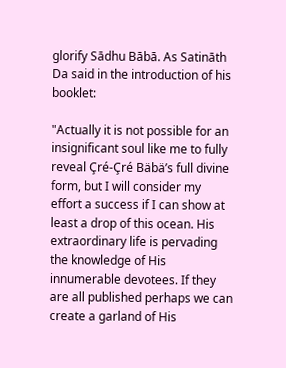glorify Sādhu Bābā. As Satināth Da said in the introduction of his booklet:

"Actually it is not possible for an insignificant soul like me to fully reveal Çré-Çré Bäbä’s full divine form, but I will consider my effort a success if I can show at least a drop of this ocean. His extraordinary life is pervading the knowledge of His innumerable devotees. If they are all published perhaps we can create a garland of His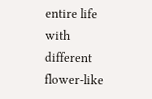entire life with different flower-like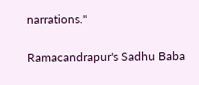narrations."

Ramacandrapur's Sadhu Baba